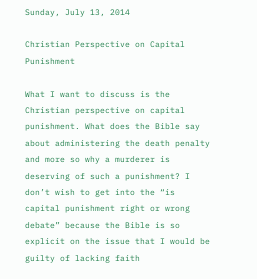Sunday, July 13, 2014

Christian Perspective on Capital Punishment

What I want to discuss is the Christian perspective on capital punishment. What does the Bible say about administering the death penalty and more so why a murderer is deserving of such a punishment? I don’t wish to get into the “is capital punishment right or wrong debate” because the Bible is so explicit on the issue that I would be guilty of lacking faith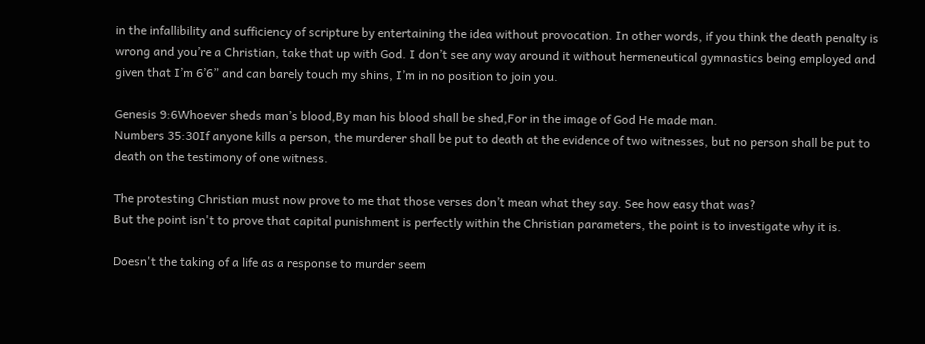in the infallibility and sufficiency of scripture by entertaining the idea without provocation. In other words, if you think the death penalty is wrong and you’re a Christian, take that up with God. I don’t see any way around it without hermeneutical gymnastics being employed and given that I’m 6’6” and can barely touch my shins, I’m in no position to join you.

Genesis 9:6Whoever sheds man’s blood,By man his blood shall be shed,For in the image of God He made man.
Numbers 35:30If anyone kills a person, the murderer shall be put to death at the evidence of two witnesses, but no person shall be put to death on the testimony of one witness.

The protesting Christian must now prove to me that those verses don’t mean what they say. See how easy that was?
But the point isn't to prove that capital punishment is perfectly within the Christian parameters, the point is to investigate why it is.

Doesn't the taking of a life as a response to murder seem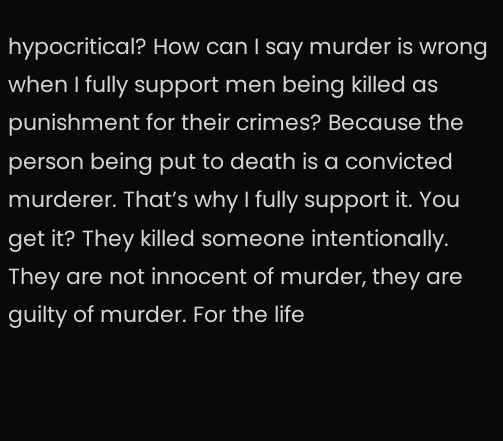hypocritical? How can I say murder is wrong when I fully support men being killed as punishment for their crimes? Because the person being put to death is a convicted murderer. That’s why I fully support it. You get it? They killed someone intentionally. They are not innocent of murder, they are guilty of murder. For the life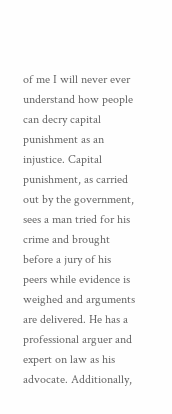of me I will never ever understand how people can decry capital punishment as an injustice. Capital punishment, as carried out by the government, sees a man tried for his crime and brought before a jury of his peers while evidence is weighed and arguments are delivered. He has a professional arguer and expert on law as his advocate. Additionally,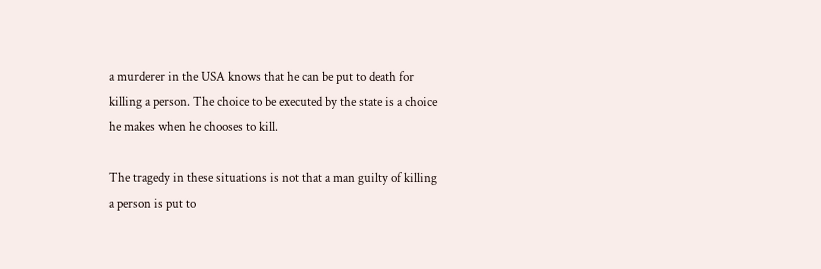a murderer in the USA knows that he can be put to death for killing a person. The choice to be executed by the state is a choice he makes when he chooses to kill.

The tragedy in these situations is not that a man guilty of killing a person is put to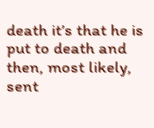death it’s that he is put to death and then, most likely, sent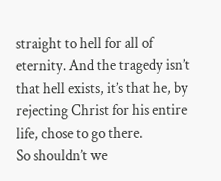straight to hell for all of eternity. And the tragedy isn’t that hell exists, it’s that he, by rejecting Christ for his entire life, chose to go there.
So shouldn’t we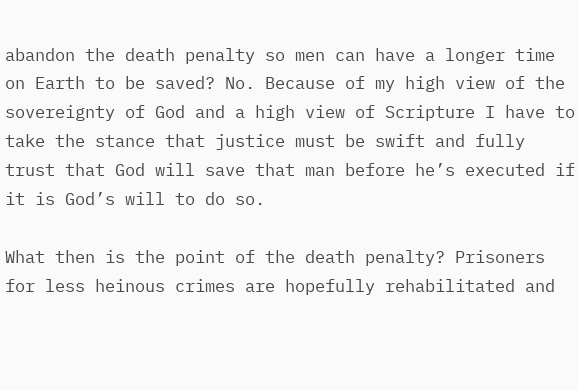abandon the death penalty so men can have a longer time on Earth to be saved? No. Because of my high view of the sovereignty of God and a high view of Scripture I have to take the stance that justice must be swift and fully trust that God will save that man before he’s executed if it is God’s will to do so.

What then is the point of the death penalty? Prisoners for less heinous crimes are hopefully rehabilitated and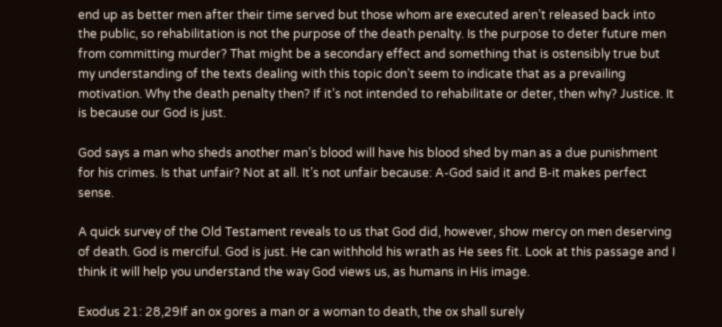end up as better men after their time served but those whom are executed aren’t released back into the public, so rehabilitation is not the purpose of the death penalty. Is the purpose to deter future men from committing murder? That might be a secondary effect and something that is ostensibly true but my understanding of the texts dealing with this topic don’t seem to indicate that as a prevailing motivation. Why the death penalty then? If it’s not intended to rehabilitate or deter, then why? Justice. It is because our God is just.

God says a man who sheds another man’s blood will have his blood shed by man as a due punishment for his crimes. Is that unfair? Not at all. It’s not unfair because: A-God said it and B-it makes perfect sense.

A quick survey of the Old Testament reveals to us that God did, however, show mercy on men deserving of death. God is merciful. God is just. He can withhold his wrath as He sees fit. Look at this passage and I think it will help you understand the way God views us, as humans in His image.

Exodus 21: 28,29If an ox gores a man or a woman to death, the ox shall surely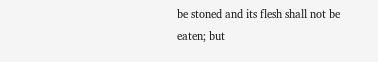be stoned and its flesh shall not be eaten; but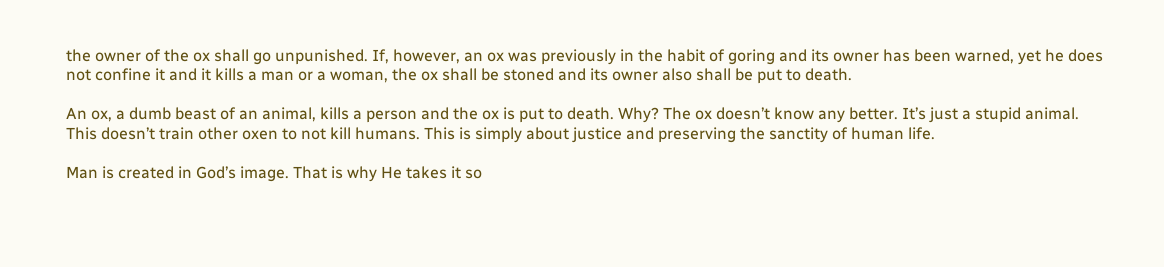the owner of the ox shall go unpunished. If, however, an ox was previously in the habit of goring and its owner has been warned, yet he does not confine it and it kills a man or a woman, the ox shall be stoned and its owner also shall be put to death.

An ox, a dumb beast of an animal, kills a person and the ox is put to death. Why? The ox doesn’t know any better. It’s just a stupid animal. This doesn’t train other oxen to not kill humans. This is simply about justice and preserving the sanctity of human life.

Man is created in God’s image. That is why He takes it so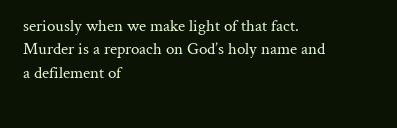seriously when we make light of that fact. Murder is a reproach on God’s holy name and a defilement of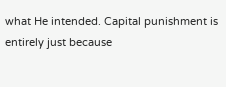what He intended. Capital punishment is entirely just because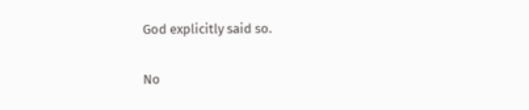God explicitly said so.

No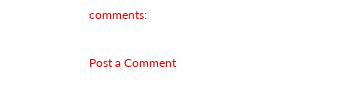comments:

Post a Comment